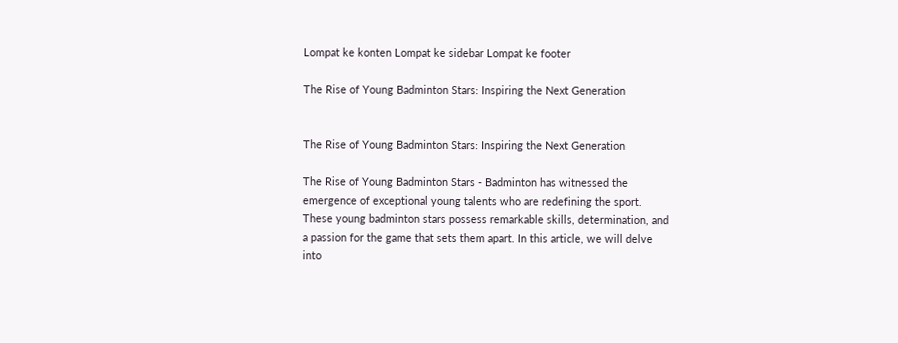Lompat ke konten Lompat ke sidebar Lompat ke footer

The Rise of Young Badminton Stars: Inspiring the Next Generation


The Rise of Young Badminton Stars: Inspiring the Next Generation

The Rise of Young Badminton Stars - Badminton has witnessed the emergence of exceptional young talents who are redefining the sport. These young badminton stars possess remarkable skills, determination, and a passion for the game that sets them apart. In this article, we will delve into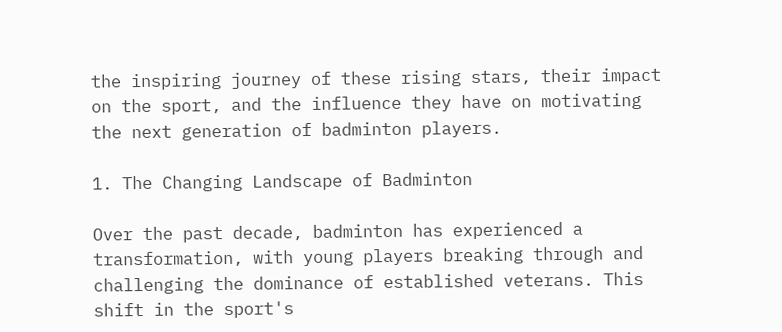the inspiring journey of these rising stars, their impact on the sport, and the influence they have on motivating the next generation of badminton players.

1. The Changing Landscape of Badminton

Over the past decade, badminton has experienced a transformation, with young players breaking through and challenging the dominance of established veterans. This shift in the sport's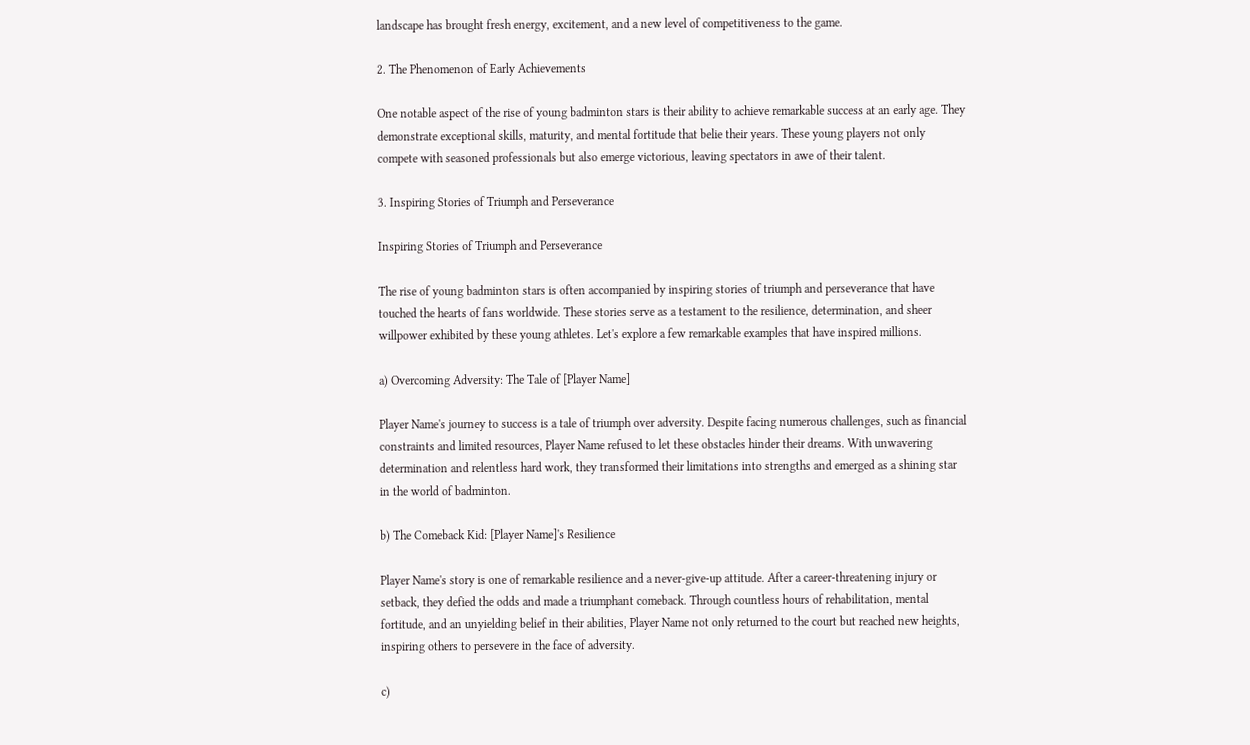landscape has brought fresh energy, excitement, and a new level of competitiveness to the game.

2. The Phenomenon of Early Achievements

One notable aspect of the rise of young badminton stars is their ability to achieve remarkable success at an early age. They demonstrate exceptional skills, maturity, and mental fortitude that belie their years. These young players not only compete with seasoned professionals but also emerge victorious, leaving spectators in awe of their talent.

3. Inspiring Stories of Triumph and Perseverance

Inspiring Stories of Triumph and Perseverance

The rise of young badminton stars is often accompanied by inspiring stories of triumph and perseverance that have touched the hearts of fans worldwide. These stories serve as a testament to the resilience, determination, and sheer willpower exhibited by these young athletes. Let's explore a few remarkable examples that have inspired millions.

a) Overcoming Adversity: The Tale of [Player Name]

Player Name's journey to success is a tale of triumph over adversity. Despite facing numerous challenges, such as financial constraints and limited resources, Player Name refused to let these obstacles hinder their dreams. With unwavering determination and relentless hard work, they transformed their limitations into strengths and emerged as a shining star in the world of badminton.

b) The Comeback Kid: [Player Name]'s Resilience

Player Name's story is one of remarkable resilience and a never-give-up attitude. After a career-threatening injury or setback, they defied the odds and made a triumphant comeback. Through countless hours of rehabilitation, mental fortitude, and an unyielding belief in their abilities, Player Name not only returned to the court but reached new heights, inspiring others to persevere in the face of adversity.

c)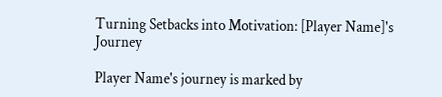Turning Setbacks into Motivation: [Player Name]'s Journey

Player Name's journey is marked by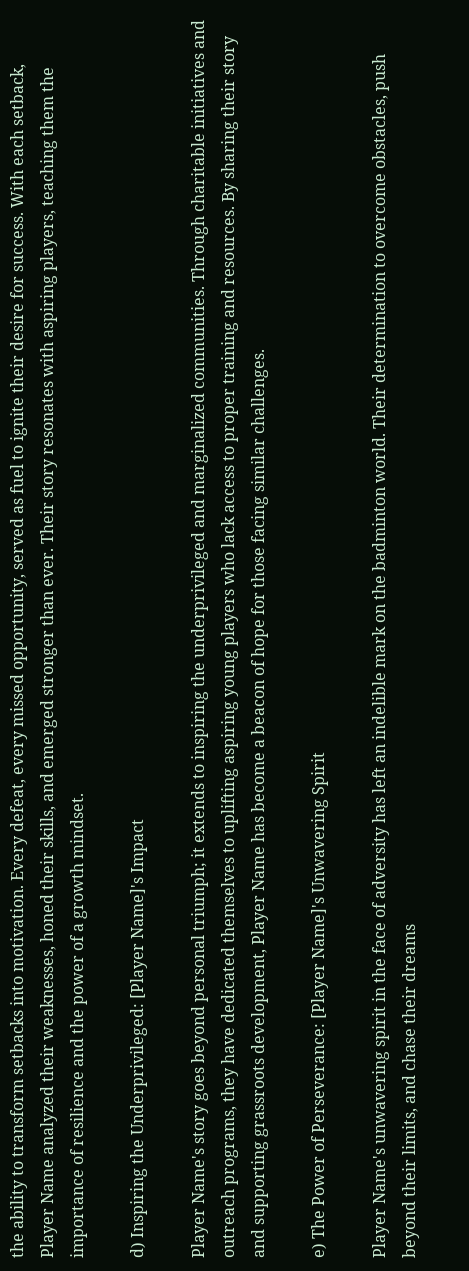the ability to transform setbacks into motivation. Every defeat, every missed opportunity, served as fuel to ignite their desire for success. With each setback, Player Name analyzed their weaknesses, honed their skills, and emerged stronger than ever. Their story resonates with aspiring players, teaching them the importance of resilience and the power of a growth mindset.

d) Inspiring the Underprivileged: [Player Name]'s Impact

Player Name's story goes beyond personal triumph; it extends to inspiring the underprivileged and marginalized communities. Through charitable initiatives and outreach programs, they have dedicated themselves to uplifting aspiring young players who lack access to proper training and resources. By sharing their story and supporting grassroots development, Player Name has become a beacon of hope for those facing similar challenges.

e) The Power of Perseverance: [Player Name]'s Unwavering Spirit

Player Name's unwavering spirit in the face of adversity has left an indelible mark on the badminton world. Their determination to overcome obstacles, push beyond their limits, and chase their dreams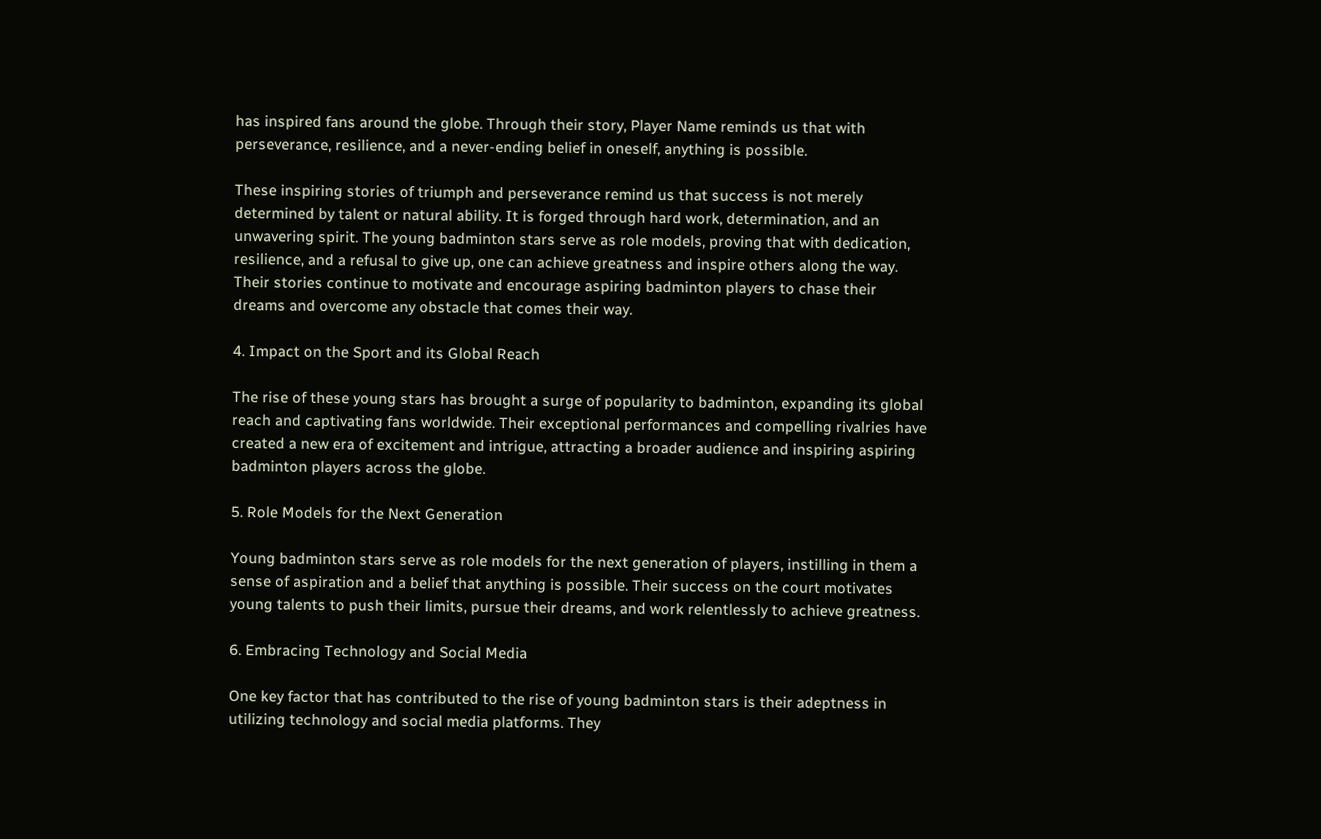has inspired fans around the globe. Through their story, Player Name reminds us that with perseverance, resilience, and a never-ending belief in oneself, anything is possible.

These inspiring stories of triumph and perseverance remind us that success is not merely determined by talent or natural ability. It is forged through hard work, determination, and an unwavering spirit. The young badminton stars serve as role models, proving that with dedication, resilience, and a refusal to give up, one can achieve greatness and inspire others along the way. Their stories continue to motivate and encourage aspiring badminton players to chase their dreams and overcome any obstacle that comes their way.

4. Impact on the Sport and its Global Reach

The rise of these young stars has brought a surge of popularity to badminton, expanding its global reach and captivating fans worldwide. Their exceptional performances and compelling rivalries have created a new era of excitement and intrigue, attracting a broader audience and inspiring aspiring badminton players across the globe.

5. Role Models for the Next Generation

Young badminton stars serve as role models for the next generation of players, instilling in them a sense of aspiration and a belief that anything is possible. Their success on the court motivates young talents to push their limits, pursue their dreams, and work relentlessly to achieve greatness.

6. Embracing Technology and Social Media

One key factor that has contributed to the rise of young badminton stars is their adeptness in utilizing technology and social media platforms. They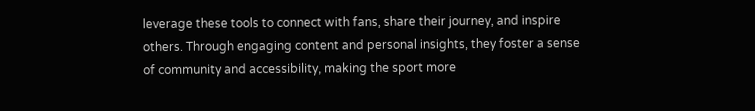leverage these tools to connect with fans, share their journey, and inspire others. Through engaging content and personal insights, they foster a sense of community and accessibility, making the sport more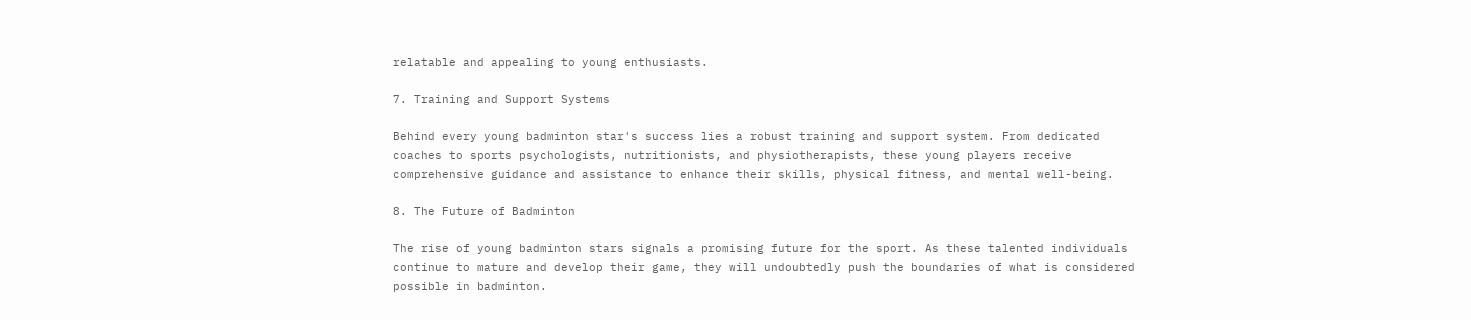relatable and appealing to young enthusiasts.

7. Training and Support Systems

Behind every young badminton star's success lies a robust training and support system. From dedicated coaches to sports psychologists, nutritionists, and physiotherapists, these young players receive comprehensive guidance and assistance to enhance their skills, physical fitness, and mental well-being.

8. The Future of Badminton

The rise of young badminton stars signals a promising future for the sport. As these talented individuals continue to mature and develop their game, they will undoubtedly push the boundaries of what is considered possible in badminton.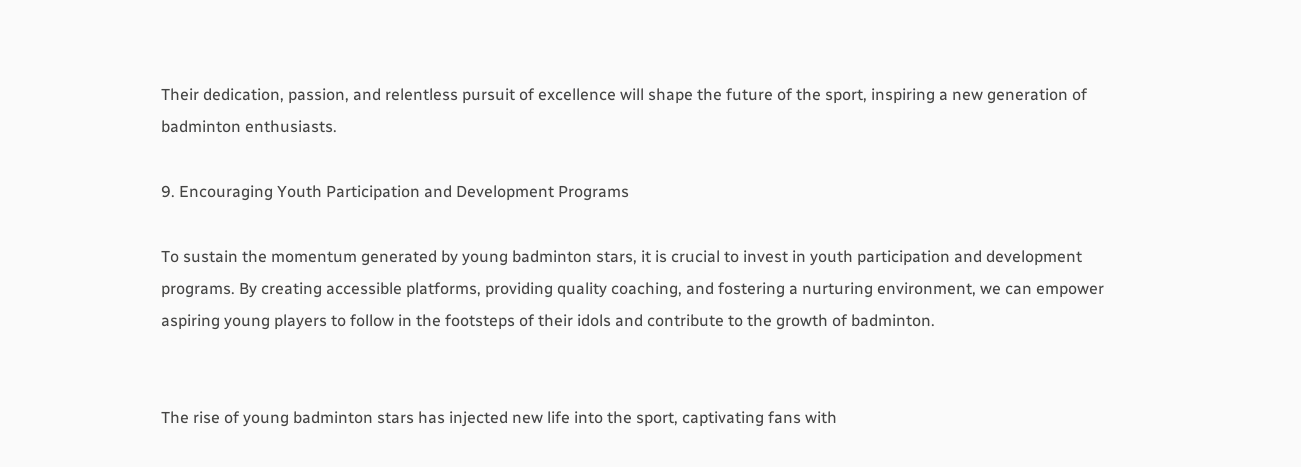Their dedication, passion, and relentless pursuit of excellence will shape the future of the sport, inspiring a new generation of badminton enthusiasts.

9. Encouraging Youth Participation and Development Programs

To sustain the momentum generated by young badminton stars, it is crucial to invest in youth participation and development programs. By creating accessible platforms, providing quality coaching, and fostering a nurturing environment, we can empower aspiring young players to follow in the footsteps of their idols and contribute to the growth of badminton.


The rise of young badminton stars has injected new life into the sport, captivating fans with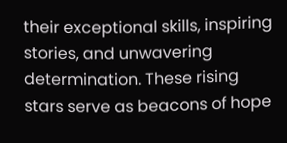their exceptional skills, inspiring stories, and unwavering determination. These rising stars serve as beacons of hope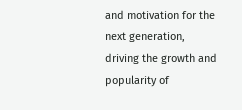and motivation for the next generation, driving the growth and popularity of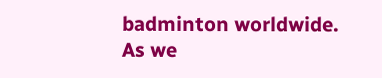badminton worldwide. As we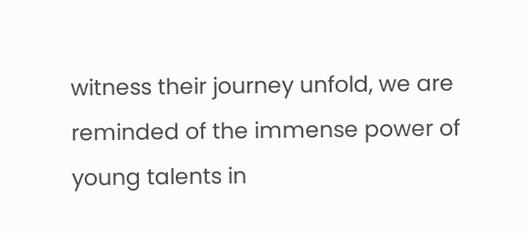witness their journey unfold, we are reminded of the immense power of young talents in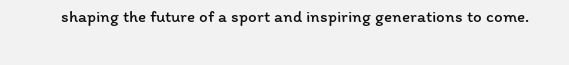shaping the future of a sport and inspiring generations to come.